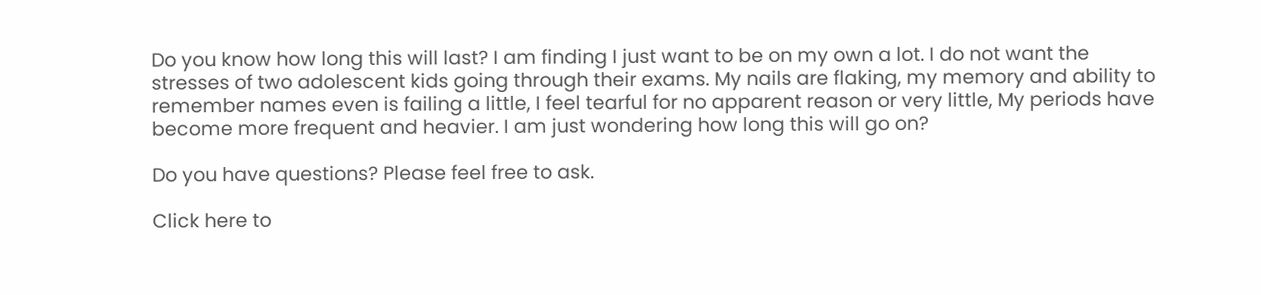Do you know how long this will last? I am finding I just want to be on my own a lot. I do not want the stresses of two adolescent kids going through their exams. My nails are flaking, my memory and ability to remember names even is failing a little, I feel tearful for no apparent reason or very little, My periods have become more frequent and heavier. I am just wondering how long this will go on?

Do you have questions? Please feel free to ask.

Click here to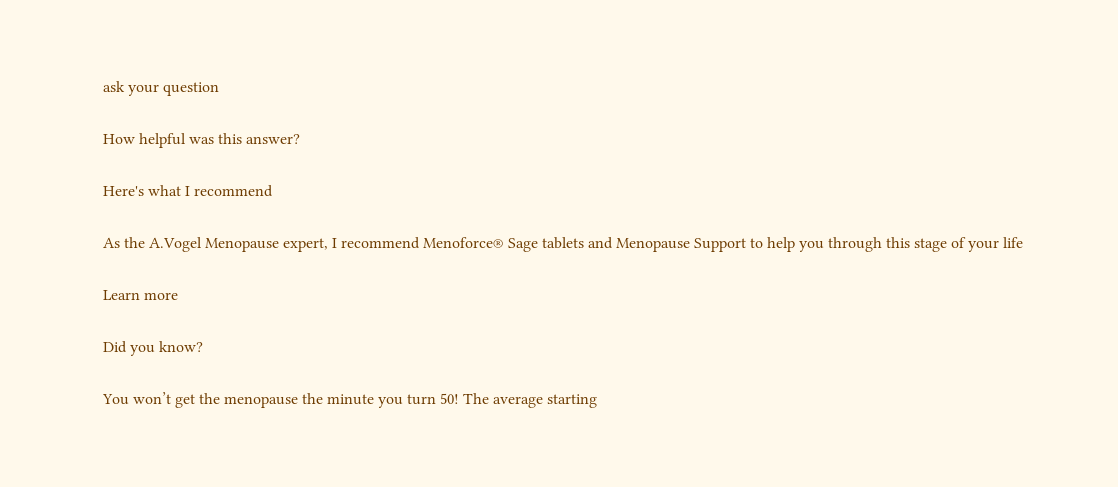ask your question

How helpful was this answer?

Here's what I recommend

As the A.Vogel Menopause expert, I recommend Menoforce® Sage tablets and Menopause Support to help you through this stage of your life

Learn more

Did you know?

You won’t get the menopause the minute you turn 50! The average starting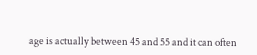age is actually between 45 and 55 and it can often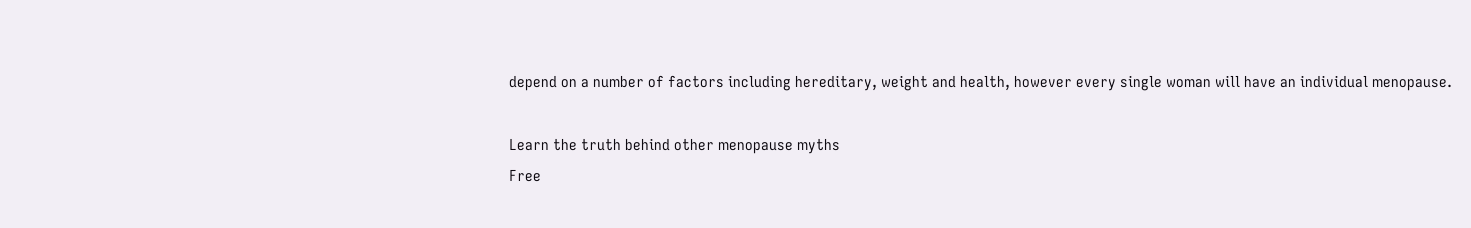depend on a number of factors including hereditary, weight and health, however every single woman will have an individual menopause.

Learn the truth behind other menopause myths
Free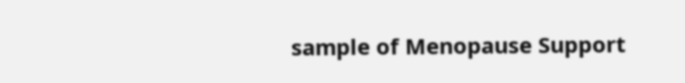sample of Menopause Support